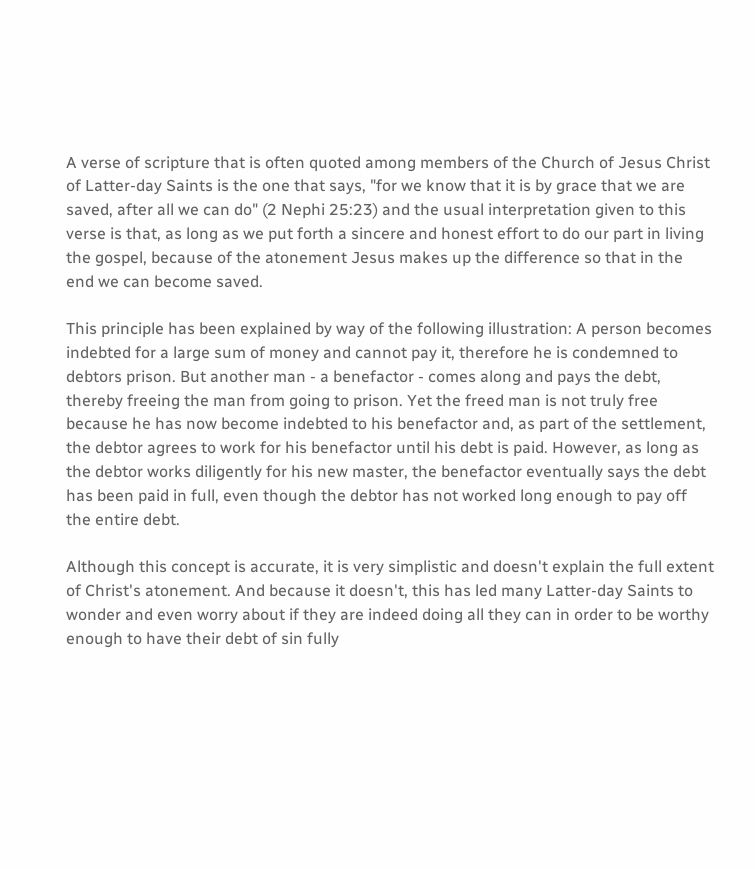A verse of scripture that is often quoted among members of the Church of Jesus Christ of Latter-day Saints is the one that says, "for we know that it is by grace that we are saved, after all we can do" (2 Nephi 25:23) and the usual interpretation given to this verse is that, as long as we put forth a sincere and honest effort to do our part in living the gospel, because of the atonement Jesus makes up the difference so that in the end we can become saved.

This principle has been explained by way of the following illustration: A person becomes indebted for a large sum of money and cannot pay it, therefore he is condemned to debtors prison. But another man - a benefactor - comes along and pays the debt, thereby freeing the man from going to prison. Yet the freed man is not truly free because he has now become indebted to his benefactor and, as part of the settlement, the debtor agrees to work for his benefactor until his debt is paid. However, as long as the debtor works diligently for his new master, the benefactor eventually says the debt has been paid in full, even though the debtor has not worked long enough to pay off the entire debt.

Although this concept is accurate, it is very simplistic and doesn't explain the full extent of Christ's atonement. And because it doesn't, this has led many Latter-day Saints to wonder and even worry about if they are indeed doing all they can in order to be worthy enough to have their debt of sin fully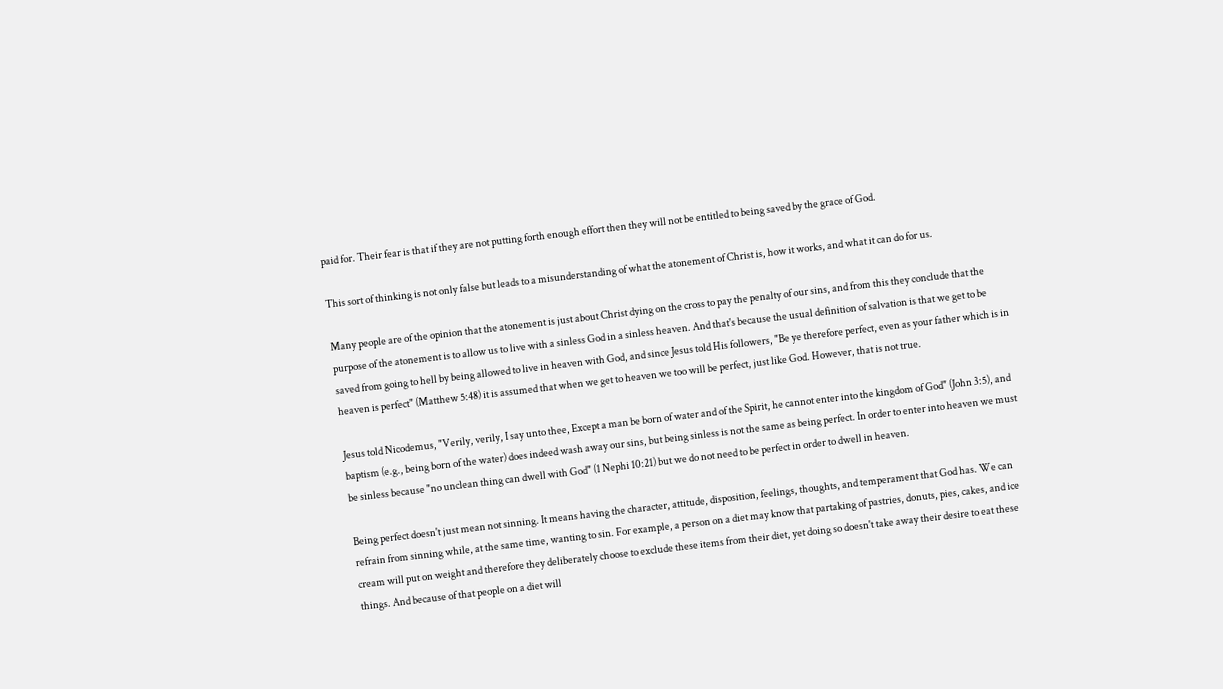paid for. Their fear is that if they are not putting forth enough effort then they will not be entitled to being saved by the grace of God.

This sort of thinking is not only false but leads to a misunderstanding of what the atonement of Christ is, how it works, and what it can do for us.

Many people are of the opinion that the atonement is just about Christ dying on the cross to pay the penalty of our sins, and from this they conclude that the purpose of the atonement is to allow us to live with a sinless God in a sinless heaven. And that's because the usual definition of salvation is that we get to be saved from going to hell by being allowed to live in heaven with God, and since Jesus told His followers, "Be ye therefore perfect, even as your father which is in heaven is perfect" (Matthew 5:48) it is assumed that when we get to heaven we too will be perfect, just like God. However, that is not true.

Jesus told Nicodemus, "Verily, verily, I say unto thee, Except a man be born of water and of the Spirit, he cannot enter into the kingdom of God" (John 3:5), and baptism (e.g., being born of the water) does indeed wash away our sins, but being sinless is not the same as being perfect. In order to enter into heaven we must be sinless because "no unclean thing can dwell with God" (1 Nephi 10:21) but we do not need to be perfect in order to dwell in heaven.

Being perfect doesn't just mean not sinning. It means having the character, attitude, disposition, feelings, thoughts, and temperament that God has. We can refrain from sinning while, at the same time, wanting to sin. For example, a person on a diet may know that partaking of pastries, donuts, pies, cakes, and ice cream will put on weight and therefore they deliberately choose to exclude these items from their diet, yet doing so doesn't take away their desire to eat these things. And because of that people on a diet will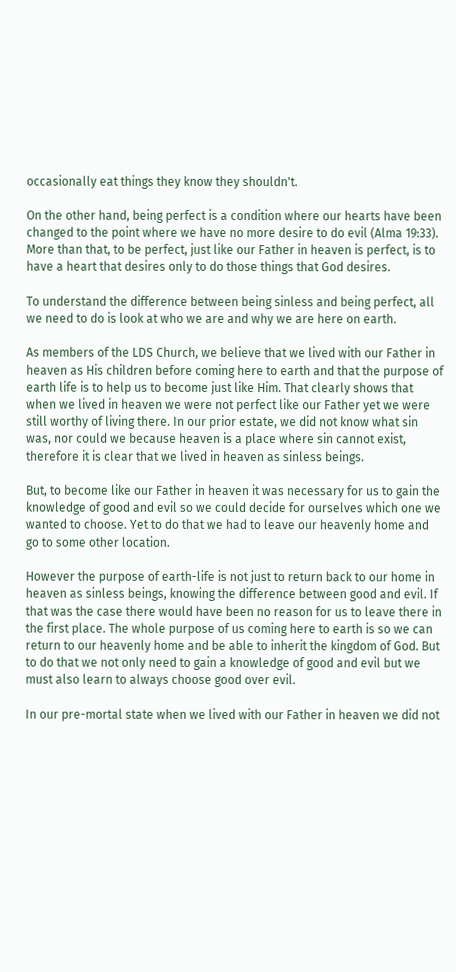occasionally eat things they know they shouldn't.

On the other hand, being perfect is a condition where our hearts have been changed to the point where we have no more desire to do evil (Alma 19:33). More than that, to be perfect, just like our Father in heaven is perfect, is to have a heart that desires only to do those things that God desires.

To understand the difference between being sinless and being perfect, all we need to do is look at who we are and why we are here on earth.

As members of the LDS Church, we believe that we lived with our Father in heaven as His children before coming here to earth and that the purpose of earth life is to help us to become just like Him. That clearly shows that when we lived in heaven we were not perfect like our Father yet we were still worthy of living there. In our prior estate, we did not know what sin was, nor could we because heaven is a place where sin cannot exist, therefore it is clear that we lived in heaven as sinless beings.

But, to become like our Father in heaven it was necessary for us to gain the knowledge of good and evil so we could decide for ourselves which one we wanted to choose. Yet to do that we had to leave our heavenly home and go to some other location.

However the purpose of earth-life is not just to return back to our home in heaven as sinless beings, knowing the difference between good and evil. If that was the case there would have been no reason for us to leave there in the first place. The whole purpose of us coming here to earth is so we can return to our heavenly home and be able to inherit the kingdom of God. But to do that we not only need to gain a knowledge of good and evil but we must also learn to always choose good over evil.

In our pre-mortal state when we lived with our Father in heaven we did not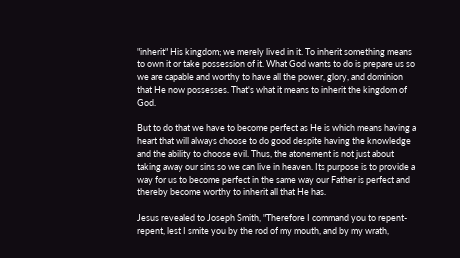"inherit" His kingdom; we merely lived in it. To inherit something means to own it or take possession of it. What God wants to do is prepare us so we are capable and worthy to have all the power, glory, and dominion that He now possesses. That's what it means to inherit the kingdom of God.

But to do that we have to become perfect as He is which means having a heart that will always choose to do good despite having the knowledge and the ability to choose evil. Thus, the atonement is not just about taking away our sins so we can live in heaven. Its purpose is to provide a way for us to become perfect in the same way our Father is perfect and thereby become worthy to inherit all that He has.

Jesus revealed to Joseph Smith, "Therefore I command you to repent-repent, lest I smite you by the rod of my mouth, and by my wrath,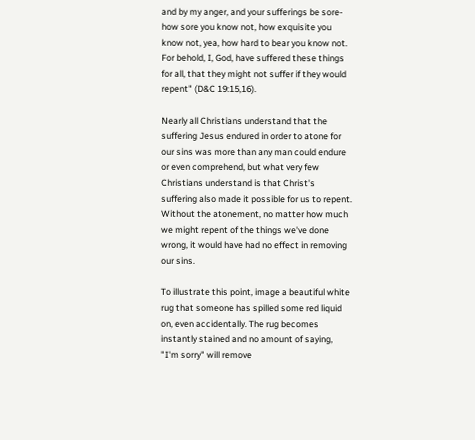and by my anger, and your sufferings be sore-how sore you know not, how exquisite you know not, yea, how hard to bear you know not. For behold, I, God, have suffered these things for all, that they might not suffer if they would repent" (D&C 19:15,16).

Nearly all Christians understand that the suffering Jesus endured in order to atone for our sins was more than any man could endure or even comprehend, but what very few Christians understand is that Christ's suffering also made it possible for us to repent. Without the atonement, no matter how much we might repent of the things we've done wrong, it would have had no effect in removing our sins.

To illustrate this point, image a beautiful white rug that someone has spilled some red liquid on, even accidentally. The rug becomes instantly stained and no amount of saying, "I'm sorry" will remove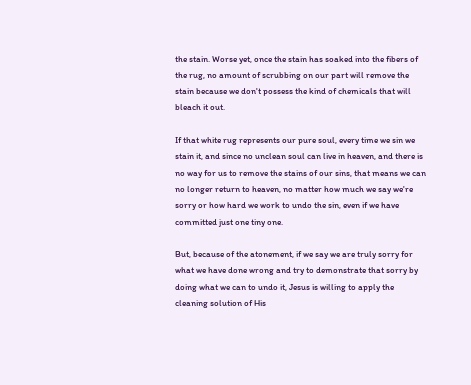the stain. Worse yet, once the stain has soaked into the fibers of the rug, no amount of scrubbing on our part will remove the stain because we don't possess the kind of chemicals that will bleach it out.

If that white rug represents our pure soul, every time we sin we stain it, and since no unclean soul can live in heaven, and there is no way for us to remove the stains of our sins, that means we can no longer return to heaven, no matter how much we say we're sorry or how hard we work to undo the sin, even if we have committed just one tiny one.

But, because of the atonement, if we say we are truly sorry for what we have done wrong and try to demonstrate that sorry by doing what we can to undo it, Jesus is willing to apply the cleaning solution of His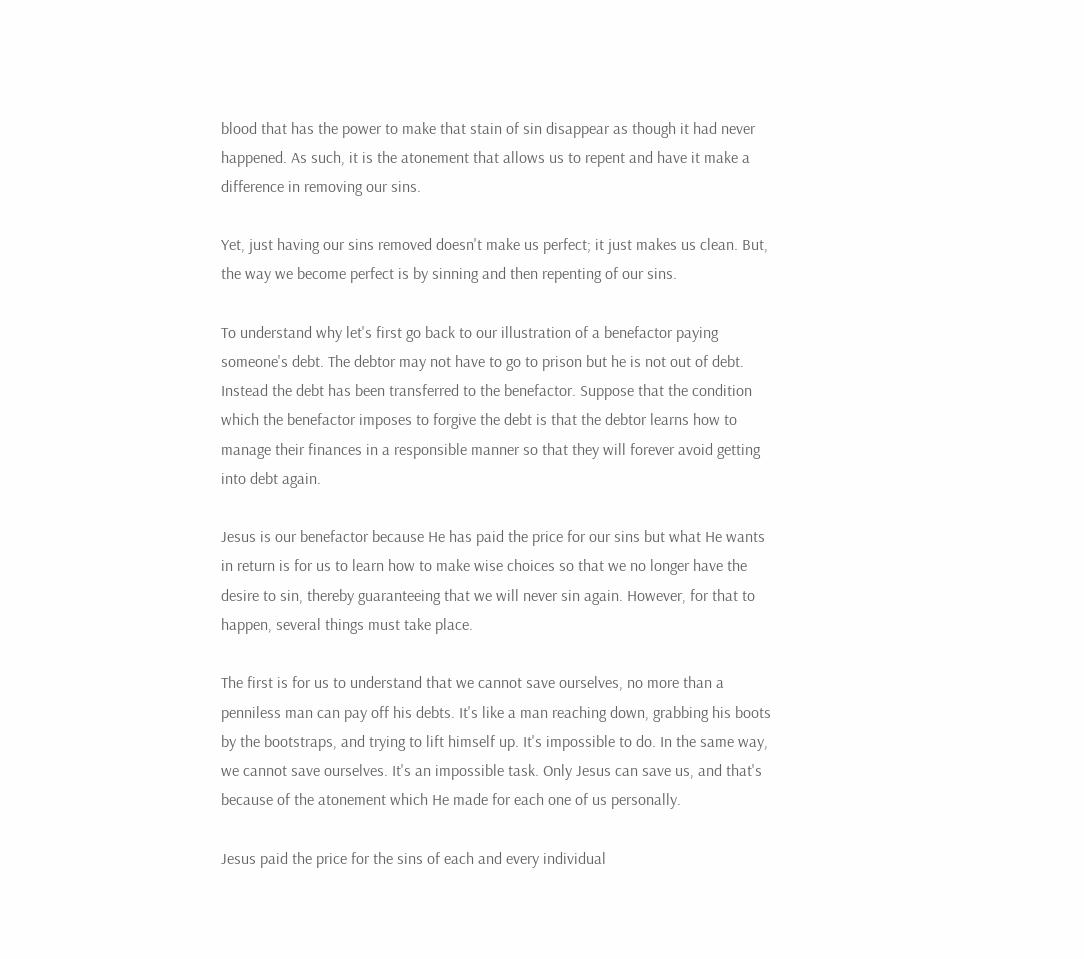blood that has the power to make that stain of sin disappear as though it had never happened. As such, it is the atonement that allows us to repent and have it make a difference in removing our sins.

Yet, just having our sins removed doesn't make us perfect; it just makes us clean. But, the way we become perfect is by sinning and then repenting of our sins.

To understand why let's first go back to our illustration of a benefactor paying someone's debt. The debtor may not have to go to prison but he is not out of debt. Instead the debt has been transferred to the benefactor. Suppose that the condition which the benefactor imposes to forgive the debt is that the debtor learns how to manage their finances in a responsible manner so that they will forever avoid getting into debt again.

Jesus is our benefactor because He has paid the price for our sins but what He wants in return is for us to learn how to make wise choices so that we no longer have the desire to sin, thereby guaranteeing that we will never sin again. However, for that to happen, several things must take place.

The first is for us to understand that we cannot save ourselves, no more than a penniless man can pay off his debts. It's like a man reaching down, grabbing his boots by the bootstraps, and trying to lift himself up. It's impossible to do. In the same way, we cannot save ourselves. It's an impossible task. Only Jesus can save us, and that's because of the atonement which He made for each one of us personally.

Jesus paid the price for the sins of each and every individual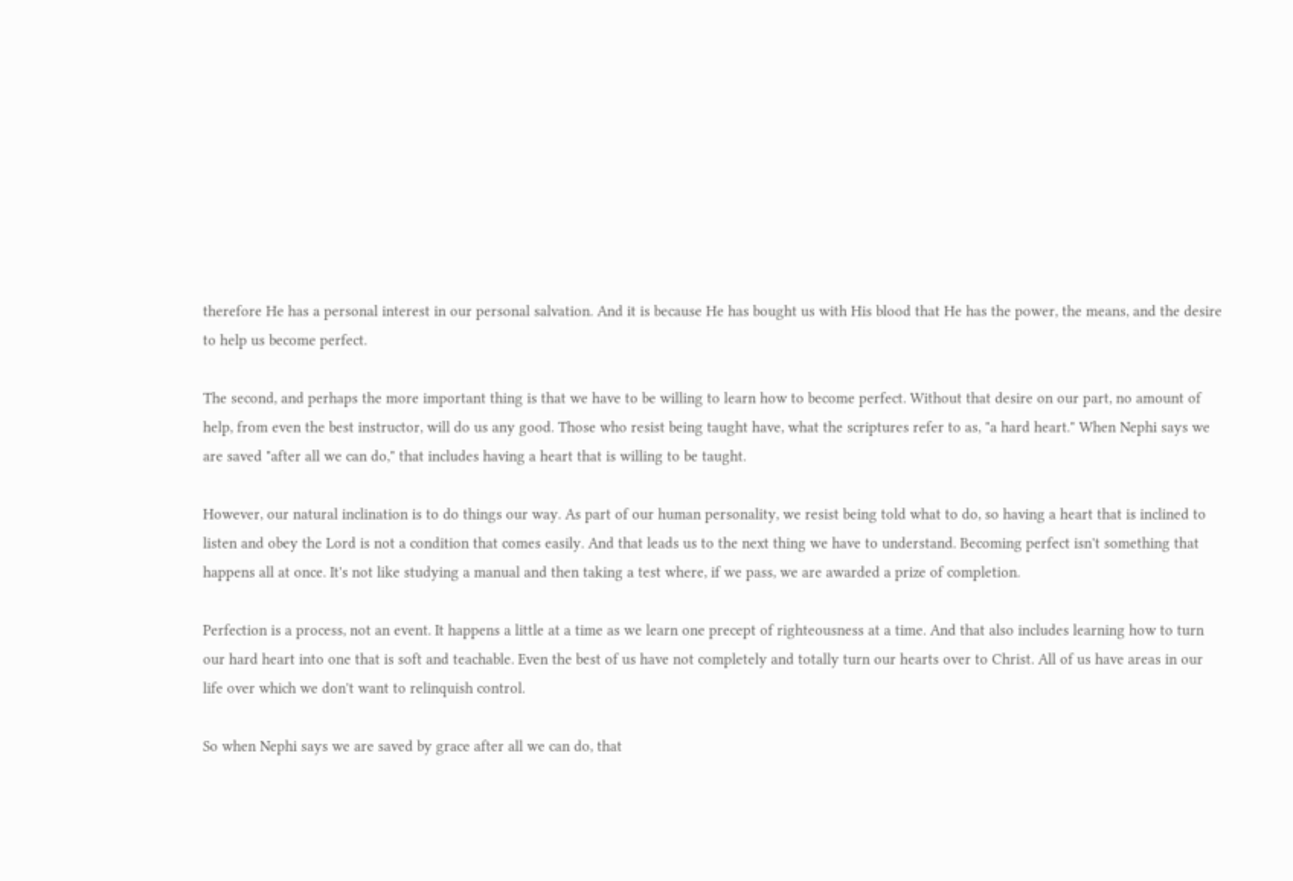therefore He has a personal interest in our personal salvation. And it is because He has bought us with His blood that He has the power, the means, and the desire to help us become perfect.

The second, and perhaps the more important thing is that we have to be willing to learn how to become perfect. Without that desire on our part, no amount of help, from even the best instructor, will do us any good. Those who resist being taught have, what the scriptures refer to as, "a hard heart." When Nephi says we are saved "after all we can do," that includes having a heart that is willing to be taught.

However, our natural inclination is to do things our way. As part of our human personality, we resist being told what to do, so having a heart that is inclined to listen and obey the Lord is not a condition that comes easily. And that leads us to the next thing we have to understand. Becoming perfect isn't something that happens all at once. It's not like studying a manual and then taking a test where, if we pass, we are awarded a prize of completion.

Perfection is a process, not an event. It happens a little at a time as we learn one precept of righteousness at a time. And that also includes learning how to turn our hard heart into one that is soft and teachable. Even the best of us have not completely and totally turn our hearts over to Christ. All of us have areas in our life over which we don't want to relinquish control.

So when Nephi says we are saved by grace after all we can do, that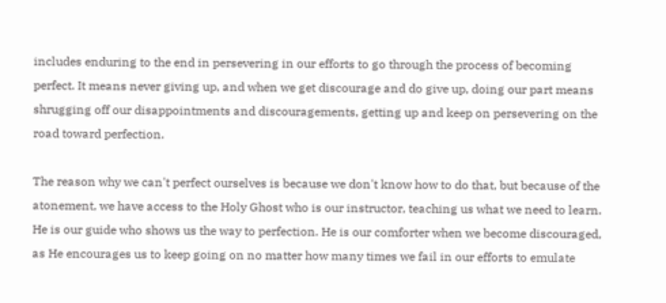includes enduring to the end in persevering in our efforts to go through the process of becoming perfect. It means never giving up, and when we get discourage and do give up, doing our part means shrugging off our disappointments and discouragements, getting up and keep on persevering on the road toward perfection.

The reason why we can't perfect ourselves is because we don't know how to do that, but because of the atonement, we have access to the Holy Ghost who is our instructor, teaching us what we need to learn. He is our guide who shows us the way to perfection. He is our comforter when we become discouraged, as He encourages us to keep going on no matter how many times we fail in our efforts to emulate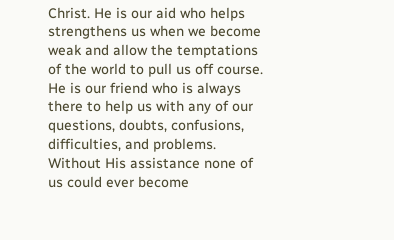Christ. He is our aid who helps strengthens us when we become weak and allow the temptations of the world to pull us off course. He is our friend who is always there to help us with any of our questions, doubts, confusions, difficulties, and problems. Without His assistance none of us could ever become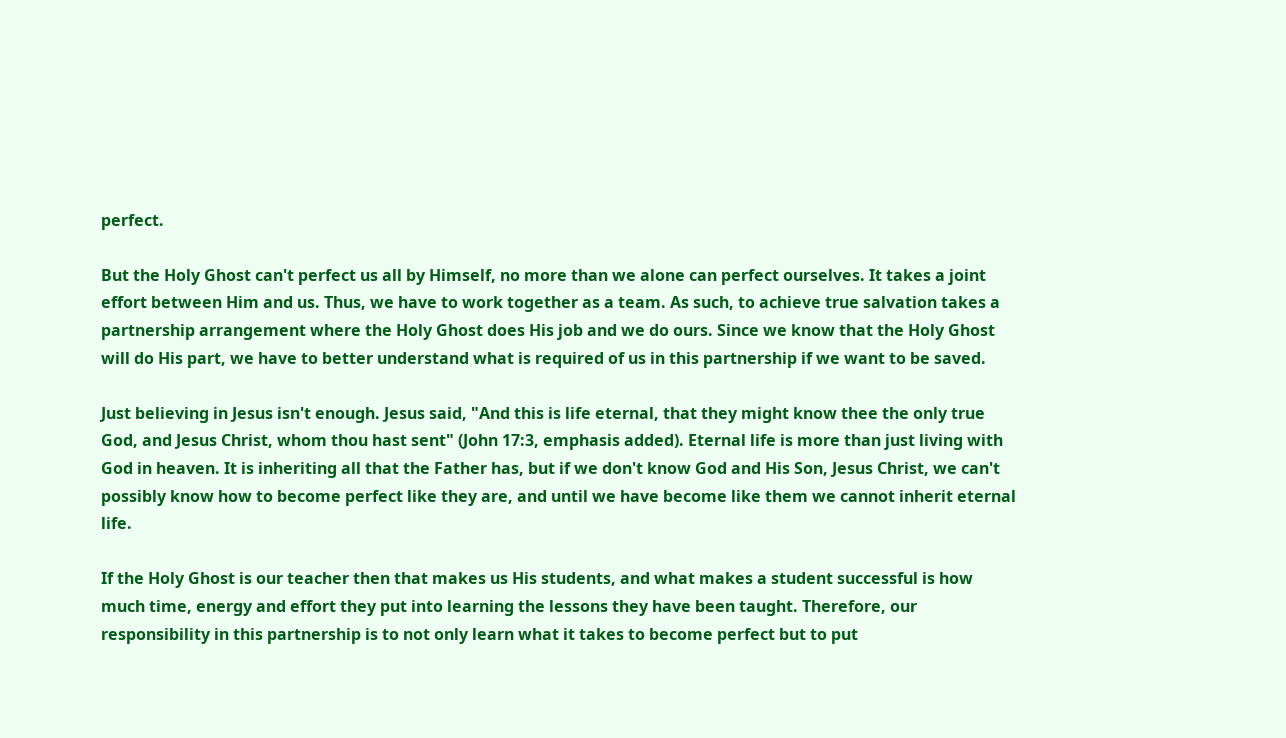perfect.

But the Holy Ghost can't perfect us all by Himself, no more than we alone can perfect ourselves. It takes a joint effort between Him and us. Thus, we have to work together as a team. As such, to achieve true salvation takes a partnership arrangement where the Holy Ghost does His job and we do ours. Since we know that the Holy Ghost will do His part, we have to better understand what is required of us in this partnership if we want to be saved.

Just believing in Jesus isn't enough. Jesus said, "And this is life eternal, that they might know thee the only true God, and Jesus Christ, whom thou hast sent" (John 17:3, emphasis added). Eternal life is more than just living with God in heaven. It is inheriting all that the Father has, but if we don't know God and His Son, Jesus Christ, we can't possibly know how to become perfect like they are, and until we have become like them we cannot inherit eternal life.

If the Holy Ghost is our teacher then that makes us His students, and what makes a student successful is how much time, energy and effort they put into learning the lessons they have been taught. Therefore, our responsibility in this partnership is to not only learn what it takes to become perfect but to put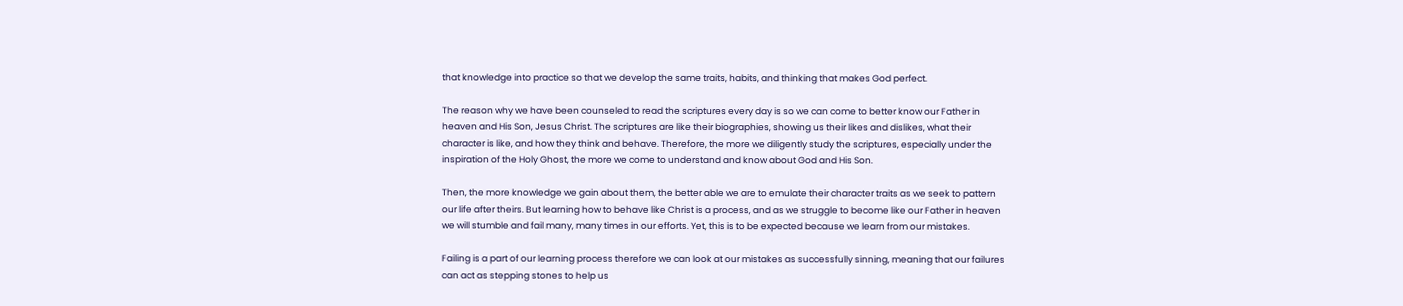that knowledge into practice so that we develop the same traits, habits, and thinking that makes God perfect.

The reason why we have been counseled to read the scriptures every day is so we can come to better know our Father in heaven and His Son, Jesus Christ. The scriptures are like their biographies, showing us their likes and dislikes, what their character is like, and how they think and behave. Therefore, the more we diligently study the scriptures, especially under the inspiration of the Holy Ghost, the more we come to understand and know about God and His Son.

Then, the more knowledge we gain about them, the better able we are to emulate their character traits as we seek to pattern our life after theirs. But learning how to behave like Christ is a process, and as we struggle to become like our Father in heaven we will stumble and fail many, many times in our efforts. Yet, this is to be expected because we learn from our mistakes.

Failing is a part of our learning process therefore we can look at our mistakes as successfully sinning, meaning that our failures can act as stepping stones to help us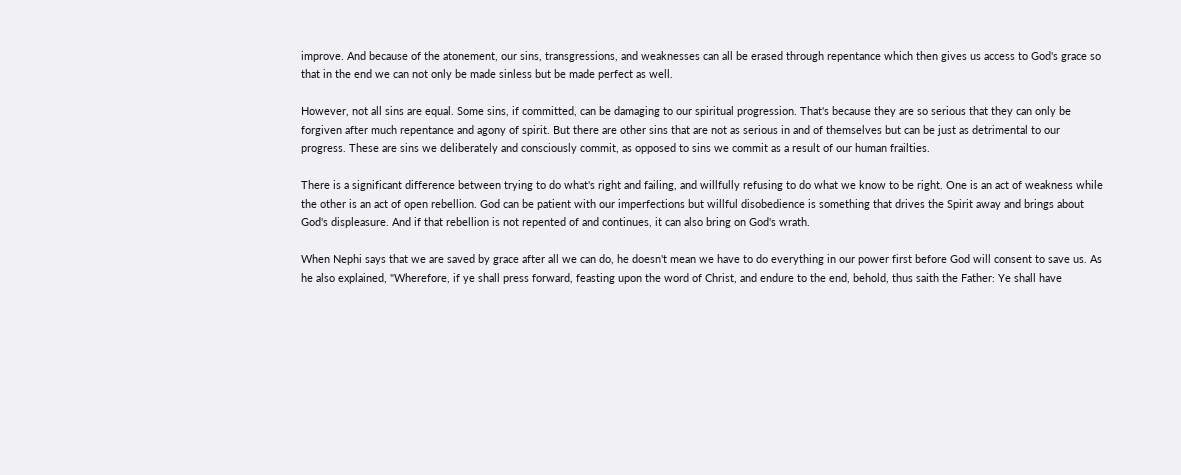improve. And because of the atonement, our sins, transgressions, and weaknesses can all be erased through repentance which then gives us access to God's grace so that in the end we can not only be made sinless but be made perfect as well.

However, not all sins are equal. Some sins, if committed, can be damaging to our spiritual progression. That's because they are so serious that they can only be forgiven after much repentance and agony of spirit. But there are other sins that are not as serious in and of themselves but can be just as detrimental to our progress. These are sins we deliberately and consciously commit, as opposed to sins we commit as a result of our human frailties.

There is a significant difference between trying to do what's right and failing, and willfully refusing to do what we know to be right. One is an act of weakness while the other is an act of open rebellion. God can be patient with our imperfections but willful disobedience is something that drives the Spirit away and brings about God's displeasure. And if that rebellion is not repented of and continues, it can also bring on God's wrath.

When Nephi says that we are saved by grace after all we can do, he doesn't mean we have to do everything in our power first before God will consent to save us. As he also explained, "Wherefore, if ye shall press forward, feasting upon the word of Christ, and endure to the end, behold, thus saith the Father: Ye shall have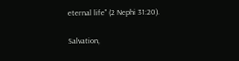eternal life" (2 Nephi 31:20).

Salvation,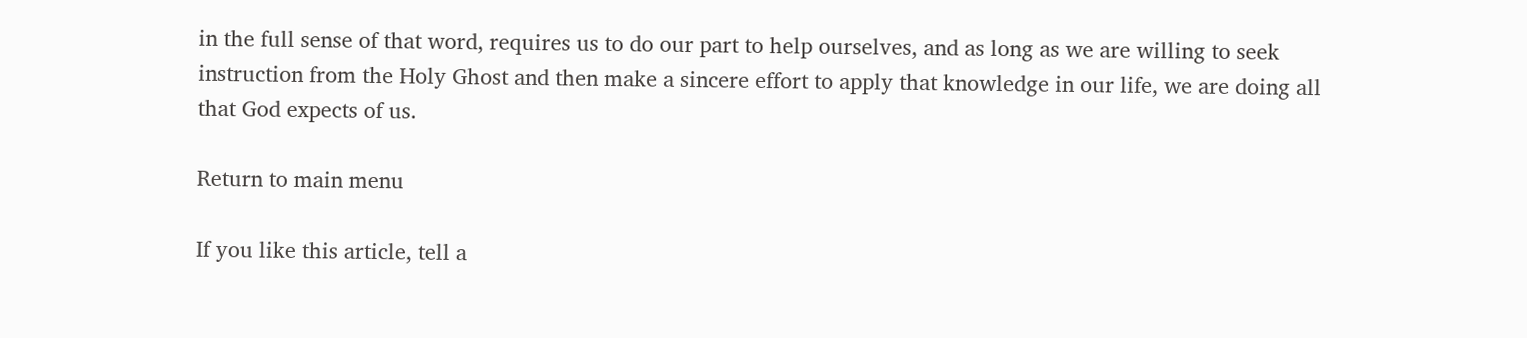in the full sense of that word, requires us to do our part to help ourselves, and as long as we are willing to seek instruction from the Holy Ghost and then make a sincere effort to apply that knowledge in our life, we are doing all that God expects of us.

Return to main menu

If you like this article, tell a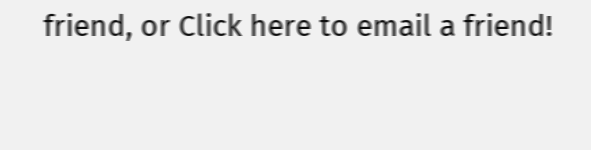friend, or Click here to email a friend!